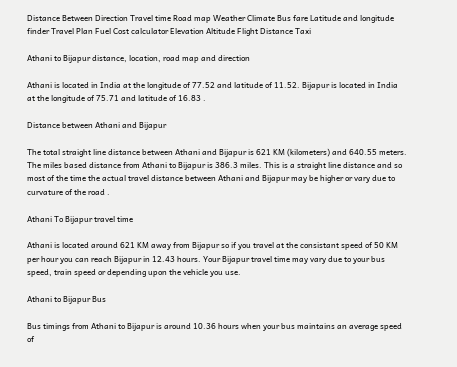Distance Between Direction Travel time Road map Weather Climate Bus fare Latitude and longitude finder Travel Plan Fuel Cost calculator Elevation Altitude Flight Distance Taxi

Athani to Bijapur distance, location, road map and direction

Athani is located in India at the longitude of 77.52 and latitude of 11.52. Bijapur is located in India at the longitude of 75.71 and latitude of 16.83 .

Distance between Athani and Bijapur

The total straight line distance between Athani and Bijapur is 621 KM (kilometers) and 640.55 meters. The miles based distance from Athani to Bijapur is 386.3 miles. This is a straight line distance and so most of the time the actual travel distance between Athani and Bijapur may be higher or vary due to curvature of the road .

Athani To Bijapur travel time

Athani is located around 621 KM away from Bijapur so if you travel at the consistant speed of 50 KM per hour you can reach Bijapur in 12.43 hours. Your Bijapur travel time may vary due to your bus speed, train speed or depending upon the vehicle you use.

Athani to Bijapur Bus

Bus timings from Athani to Bijapur is around 10.36 hours when your bus maintains an average speed of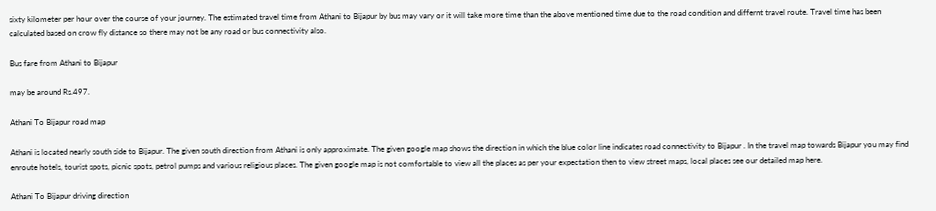sixty kilometer per hour over the course of your journey. The estimated travel time from Athani to Bijapur by bus may vary or it will take more time than the above mentioned time due to the road condition and differnt travel route. Travel time has been calculated based on crow fly distance so there may not be any road or bus connectivity also.

Bus fare from Athani to Bijapur

may be around Rs.497.

Athani To Bijapur road map

Athani is located nearly south side to Bijapur. The given south direction from Athani is only approximate. The given google map shows the direction in which the blue color line indicates road connectivity to Bijapur . In the travel map towards Bijapur you may find enroute hotels, tourist spots, picnic spots, petrol pumps and various religious places. The given google map is not comfortable to view all the places as per your expectation then to view street maps, local places see our detailed map here.

Athani To Bijapur driving direction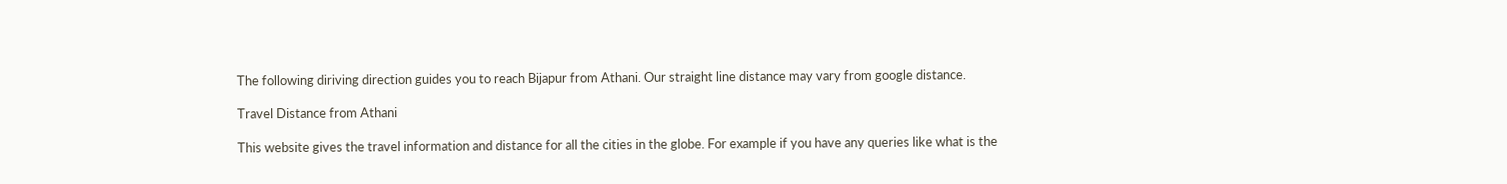The following diriving direction guides you to reach Bijapur from Athani. Our straight line distance may vary from google distance.

Travel Distance from Athani

This website gives the travel information and distance for all the cities in the globe. For example if you have any queries like what is the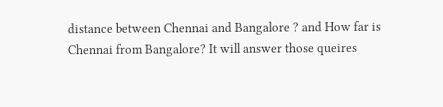distance between Chennai and Bangalore ? and How far is Chennai from Bangalore? It will answer those queires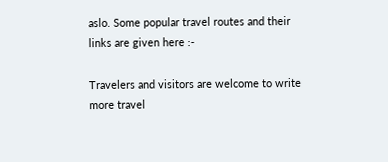aslo. Some popular travel routes and their links are given here :-

Travelers and visitors are welcome to write more travel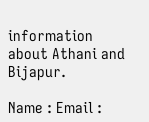information about Athani and Bijapur.

Name : Email :